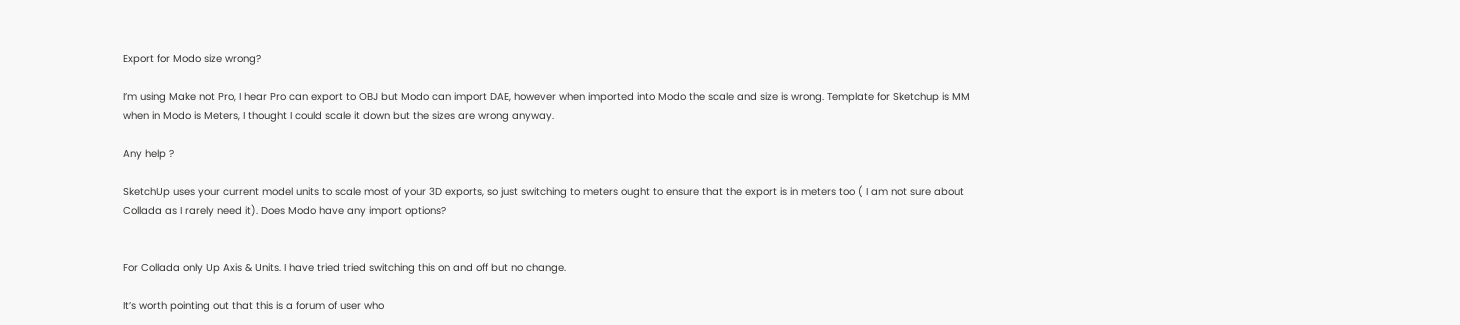Export for Modo size wrong?

I’m using Make not Pro, I hear Pro can export to OBJ but Modo can import DAE, however when imported into Modo the scale and size is wrong. Template for Sketchup is MM when in Modo is Meters, I thought I could scale it down but the sizes are wrong anyway.

Any help ?

SketchUp uses your current model units to scale most of your 3D exports, so just switching to meters ought to ensure that the export is in meters too ( I am not sure about Collada as I rarely need it). Does Modo have any import options?


For Collada only Up Axis & Units. I have tried tried switching this on and off but no change.

It’s worth pointing out that this is a forum of user who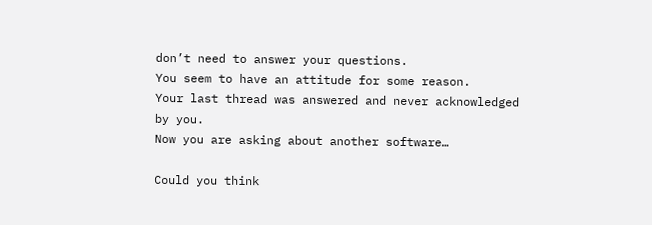don’t need to answer your questions.
You seem to have an attitude for some reason.
Your last thread was answered and never acknowledged by you.
Now you are asking about another software…

Could you think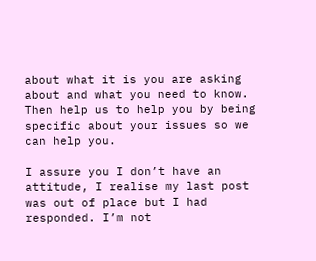about what it is you are asking about and what you need to know. Then help us to help you by being specific about your issues so we can help you.

I assure you I don’t have an attitude, I realise my last post was out of place but I had responded. I’m not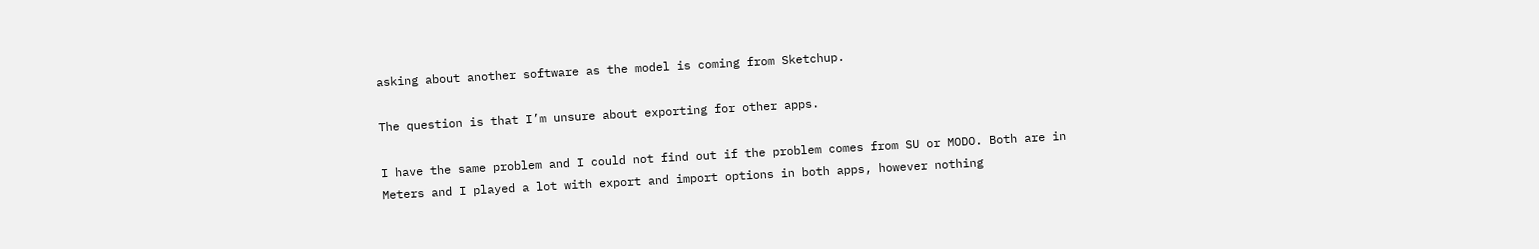asking about another software as the model is coming from Sketchup.

The question is that I’m unsure about exporting for other apps.

I have the same problem and I could not find out if the problem comes from SU or MODO. Both are in Meters and I played a lot with export and import options in both apps, however nothing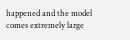happened and the model comes extremely large